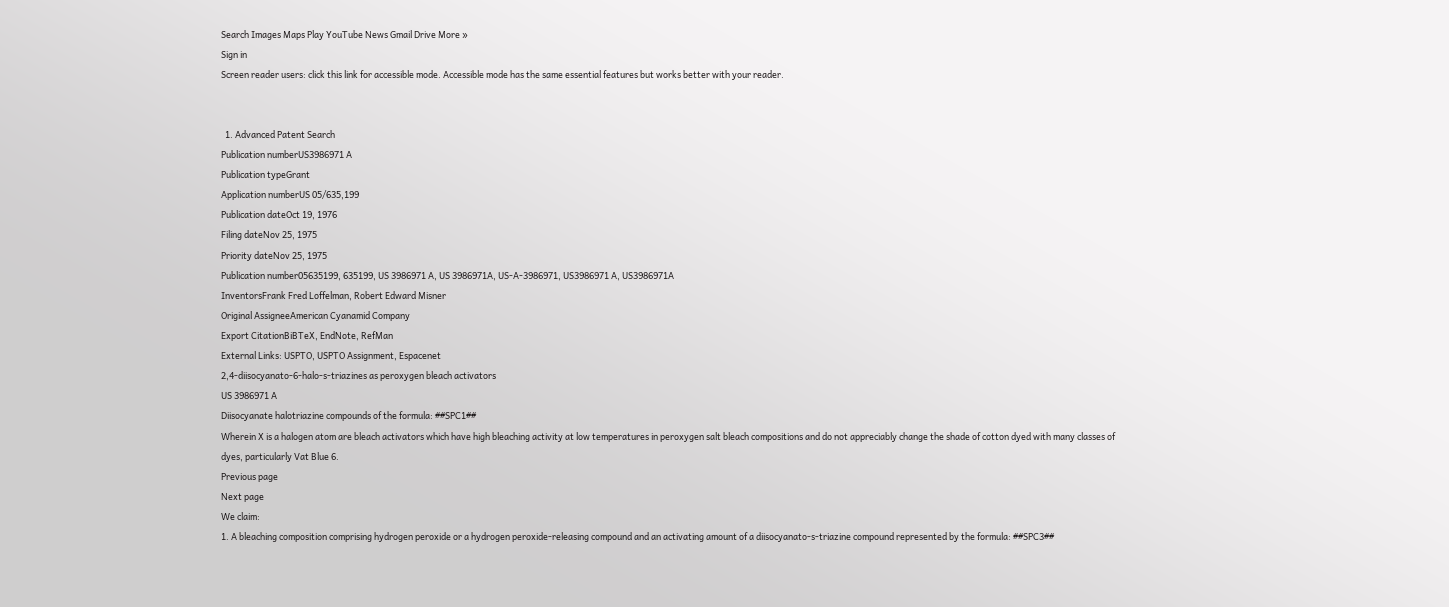Search Images Maps Play YouTube News Gmail Drive More »
Sign in
Screen reader users: click this link for accessible mode. Accessible mode has the same essential features but works better with your reader.


  1. Advanced Patent Search
Publication numberUS3986971 A
Publication typeGrant
Application numberUS 05/635,199
Publication dateOct 19, 1976
Filing dateNov 25, 1975
Priority dateNov 25, 1975
Publication number05635199, 635199, US 3986971 A, US 3986971A, US-A-3986971, US3986971 A, US3986971A
InventorsFrank Fred Loffelman, Robert Edward Misner
Original AssigneeAmerican Cyanamid Company
Export CitationBiBTeX, EndNote, RefMan
External Links: USPTO, USPTO Assignment, Espacenet
2,4-diisocyanato-6-halo-s-triazines as peroxygen bleach activators
US 3986971 A
Diisocyanate halotriazine compounds of the formula: ##SPC1##
Wherein X is a halogen atom are bleach activators which have high bleaching activity at low temperatures in peroxygen salt bleach compositions and do not appreciably change the shade of cotton dyed with many classes of dyes, particularly Vat Blue 6.
Previous page
Next page
We claim:
1. A bleaching composition comprising hydrogen peroxide or a hydrogen peroxide-releasing compound and an activating amount of a diisocyanato-s-triazine compound represented by the formula: ##SPC3##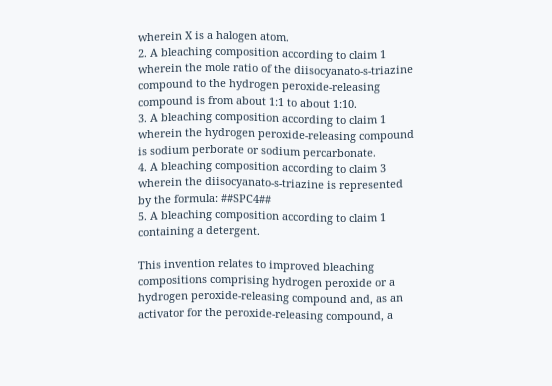wherein X is a halogen atom.
2. A bleaching composition according to claim 1 wherein the mole ratio of the diisocyanato-s-triazine compound to the hydrogen peroxide-releasing compound is from about 1:1 to about 1:10.
3. A bleaching composition according to claim 1 wherein the hydrogen peroxide-releasing compound is sodium perborate or sodium percarbonate.
4. A bleaching composition according to claim 3 wherein the diisocyanato-s-triazine is represented by the formula: ##SPC4##
5. A bleaching composition according to claim 1 containing a detergent.

This invention relates to improved bleaching compositions comprising hydrogen peroxide or a hydrogen peroxide-releasing compound and, as an activator for the peroxide-releasing compound, a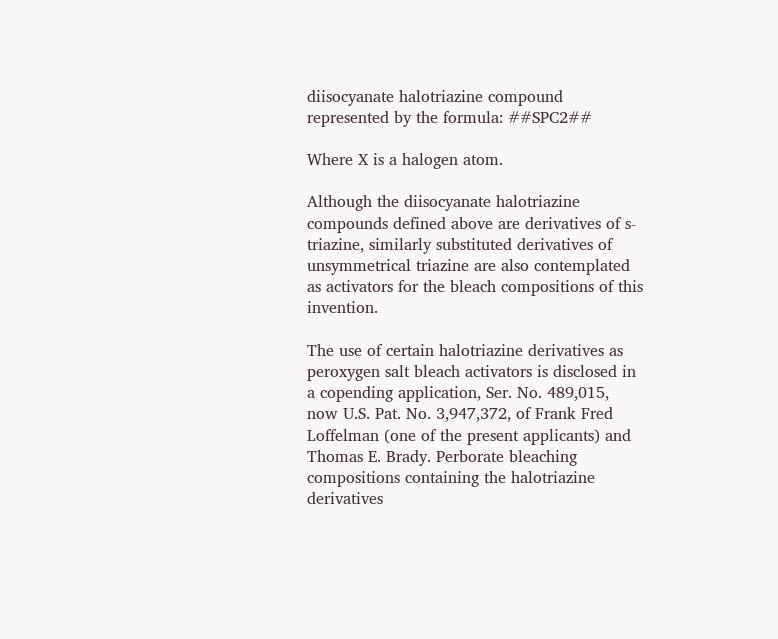diisocyanate halotriazine compound represented by the formula: ##SPC2##

Where X is a halogen atom.

Although the diisocyanate halotriazine compounds defined above are derivatives of s-triazine, similarly substituted derivatives of unsymmetrical triazine are also contemplated as activators for the bleach compositions of this invention.

The use of certain halotriazine derivatives as peroxygen salt bleach activators is disclosed in a copending application, Ser. No. 489,015, now U.S. Pat. No. 3,947,372, of Frank Fred Loffelman (one of the present applicants) and Thomas E. Brady. Perborate bleaching compositions containing the halotriazine derivatives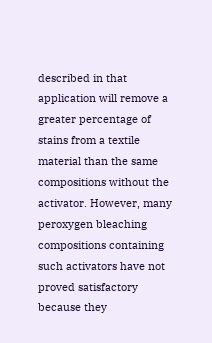described in that application will remove a greater percentage of stains from a textile material than the same compositions without the activator. However, many peroxygen bleaching compositions containing such activators have not proved satisfactory because they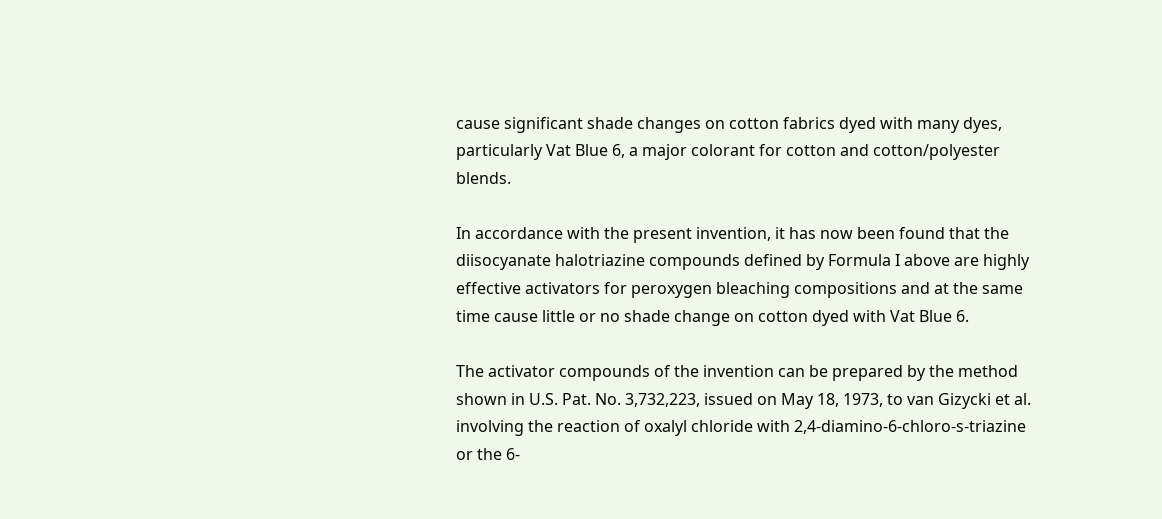cause significant shade changes on cotton fabrics dyed with many dyes, particularly Vat Blue 6, a major colorant for cotton and cotton/polyester blends.

In accordance with the present invention, it has now been found that the diisocyanate halotriazine compounds defined by Formula I above are highly effective activators for peroxygen bleaching compositions and at the same time cause little or no shade change on cotton dyed with Vat Blue 6.

The activator compounds of the invention can be prepared by the method shown in U.S. Pat. No. 3,732,223, issued on May 18, 1973, to van Gizycki et al. involving the reaction of oxalyl chloride with 2,4-diamino-6-chloro-s-triazine or the 6-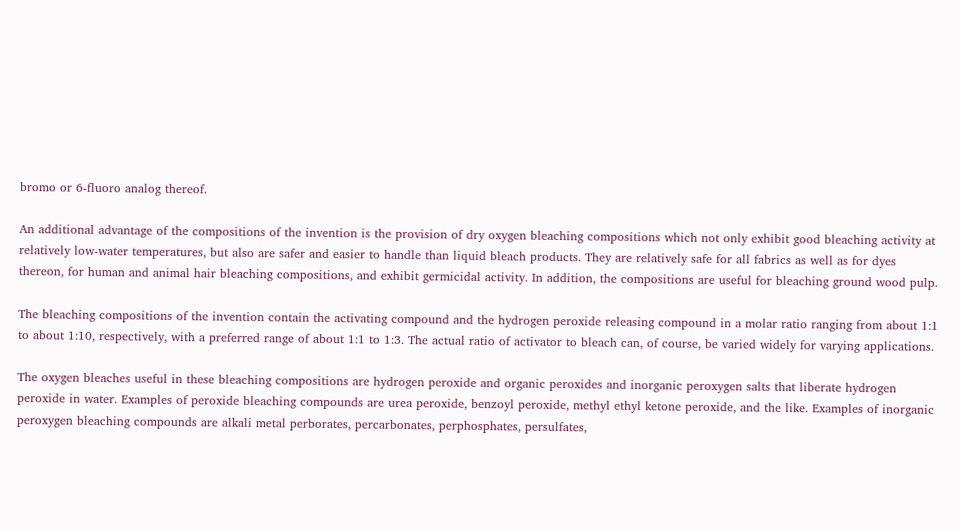bromo or 6-fluoro analog thereof.

An additional advantage of the compositions of the invention is the provision of dry oxygen bleaching compositions which not only exhibit good bleaching activity at relatively low-water temperatures, but also are safer and easier to handle than liquid bleach products. They are relatively safe for all fabrics as well as for dyes thereon, for human and animal hair bleaching compositions, and exhibit germicidal activity. In addition, the compositions are useful for bleaching ground wood pulp.

The bleaching compositions of the invention contain the activating compound and the hydrogen peroxide releasing compound in a molar ratio ranging from about 1:1 to about 1:10, respectively, with a preferred range of about 1:1 to 1:3. The actual ratio of activator to bleach can, of course, be varied widely for varying applications.

The oxygen bleaches useful in these bleaching compositions are hydrogen peroxide and organic peroxides and inorganic peroxygen salts that liberate hydrogen peroxide in water. Examples of peroxide bleaching compounds are urea peroxide, benzoyl peroxide, methyl ethyl ketone peroxide, and the like. Examples of inorganic peroxygen bleaching compounds are alkali metal perborates, percarbonates, perphosphates, persulfates,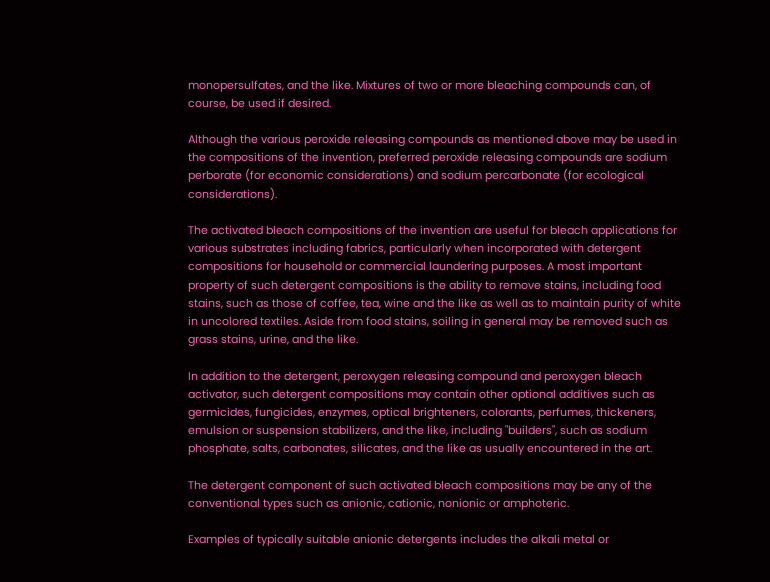monopersulfates, and the like. Mixtures of two or more bleaching compounds can, of course, be used if desired.

Although the various peroxide releasing compounds as mentioned above may be used in the compositions of the invention, preferred peroxide releasing compounds are sodium perborate (for economic considerations) and sodium percarbonate (for ecological considerations).

The activated bleach compositions of the invention are useful for bleach applications for various substrates including fabrics, particularly when incorporated with detergent compositions for household or commercial laundering purposes. A most important property of such detergent compositions is the ability to remove stains, including food stains, such as those of coffee, tea, wine and the like as well as to maintain purity of white in uncolored textiles. Aside from food stains, soiling in general may be removed such as grass stains, urine, and the like.

In addition to the detergent, peroxygen releasing compound and peroxygen bleach activator, such detergent compositions may contain other optional additives such as germicides, fungicides, enzymes, optical brighteners, colorants, perfumes, thickeners, emulsion or suspension stabilizers, and the like, including "builders", such as sodium phosphate, salts, carbonates, silicates, and the like as usually encountered in the art.

The detergent component of such activated bleach compositions may be any of the conventional types such as anionic, cationic, nonionic or amphoteric.

Examples of typically suitable anionic detergents includes the alkali metal or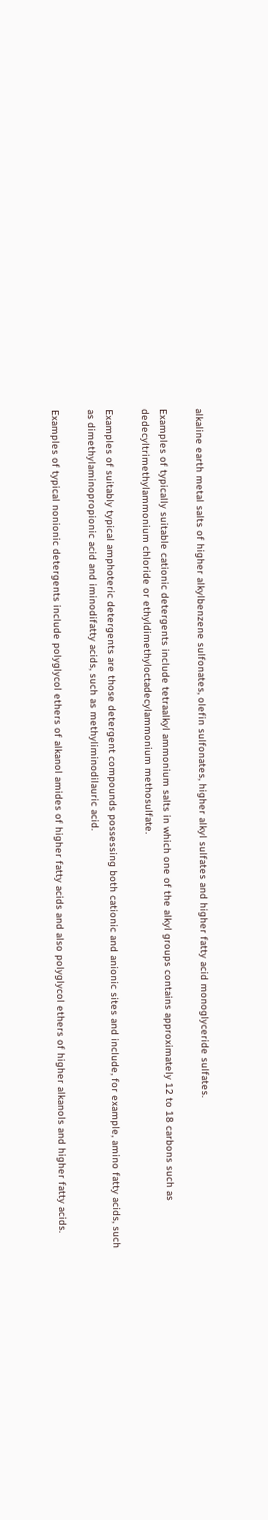alkaline earth metal salts of higher alkylbenzene sulfonates, olefin sulfonates, higher alkyl sulfates and higher fatty acid monoglyceride sulfates.

Examples of typically suitable cationic detergents include tetraalkyl ammonium salts in which one of the alkyl groups contains approximately 12 to 18 carbons such as dedecyltrimethylammonium chloride or ethyldimethyloctadecylammonium methosulfate.

Examples of suitably typical amphoteric detergents are those detergent compounds possessing both cationic and anionic sites and include, for example, amino fatty acids, such as dimethylaminopropionic acid and iminodifatty acids, such as methyliminodilauric acid.

Examples of typical nonionic detergents include polyglycol ethers of alkanol amides of higher fatty acids and also polyglycol ethers of higher alkanols and higher fatty acids.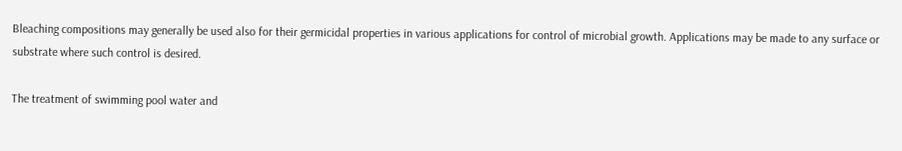Bleaching compositions may generally be used also for their germicidal properties in various applications for control of microbial growth. Applications may be made to any surface or substrate where such control is desired.

The treatment of swimming pool water and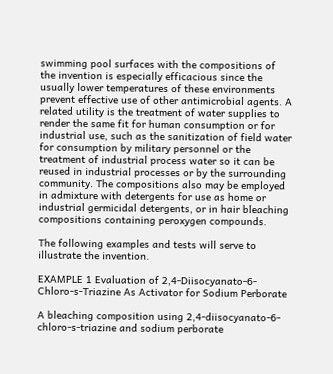swimming pool surfaces with the compositions of the invention is especially efficacious since the usually lower temperatures of these environments prevent effective use of other antimicrobial agents. A related utility is the treatment of water supplies to render the same fit for human consumption or for industrial use, such as the sanitization of field water for consumption by military personnel or the treatment of industrial process water so it can be reused in industrial processes or by the surrounding community. The compositions also may be employed in admixture with detergents for use as home or industrial germicidal detergents, or in hair bleaching compositions containing peroxygen compounds.

The following examples and tests will serve to illustrate the invention.

EXAMPLE 1 Evaluation of 2,4-Diisocyanato-6-Chloro-s-Triazine As Activator for Sodium Perborate

A bleaching composition using 2,4-diisocyanato-6-chloro-s-triazine and sodium perborate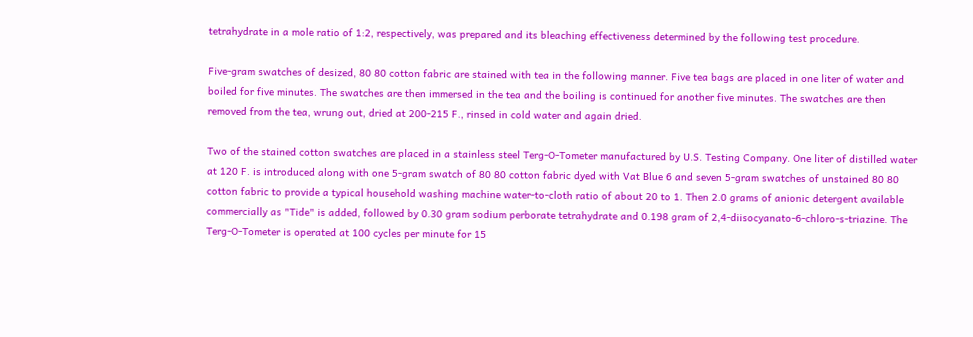tetrahydrate in a mole ratio of 1:2, respectively, was prepared and its bleaching effectiveness determined by the following test procedure.

Five-gram swatches of desized, 80 80 cotton fabric are stained with tea in the following manner. Five tea bags are placed in one liter of water and boiled for five minutes. The swatches are then immersed in the tea and the boiling is continued for another five minutes. The swatches are then removed from the tea, wrung out, dried at 200-215 F., rinsed in cold water and again dried.

Two of the stained cotton swatches are placed in a stainless steel Terg-O-Tometer manufactured by U.S. Testing Company. One liter of distilled water at 120 F. is introduced along with one 5-gram swatch of 80 80 cotton fabric dyed with Vat Blue 6 and seven 5-gram swatches of unstained 80 80 cotton fabric to provide a typical household washing machine water-to-cloth ratio of about 20 to 1. Then 2.0 grams of anionic detergent available commercially as "Tide" is added, followed by 0.30 gram sodium perborate tetrahydrate and 0.198 gram of 2,4-diisocyanato-6-chloro-s-triazine. The Terg-O-Tometer is operated at 100 cycles per minute for 15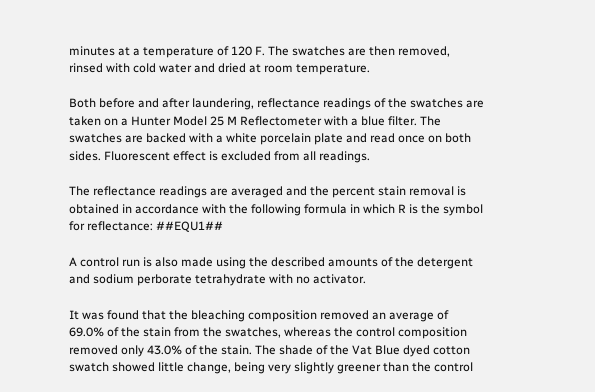minutes at a temperature of 120 F. The swatches are then removed, rinsed with cold water and dried at room temperature.

Both before and after laundering, reflectance readings of the swatches are taken on a Hunter Model 25 M Reflectometer with a blue filter. The swatches are backed with a white porcelain plate and read once on both sides. Fluorescent effect is excluded from all readings.

The reflectance readings are averaged and the percent stain removal is obtained in accordance with the following formula in which R is the symbol for reflectance: ##EQU1##

A control run is also made using the described amounts of the detergent and sodium perborate tetrahydrate with no activator.

It was found that the bleaching composition removed an average of 69.0% of the stain from the swatches, whereas the control composition removed only 43.0% of the stain. The shade of the Vat Blue dyed cotton swatch showed little change, being very slightly greener than the control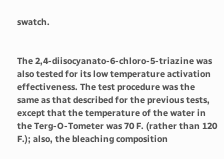swatch.


The 2,4-diisocyanato-6-chloro-5-triazine was also tested for its low temperature activation effectiveness. The test procedure was the same as that described for the previous tests, except that the temperature of the water in the Terg-O-Tometer was 70 F. (rather than 120 F.); also, the bleaching composition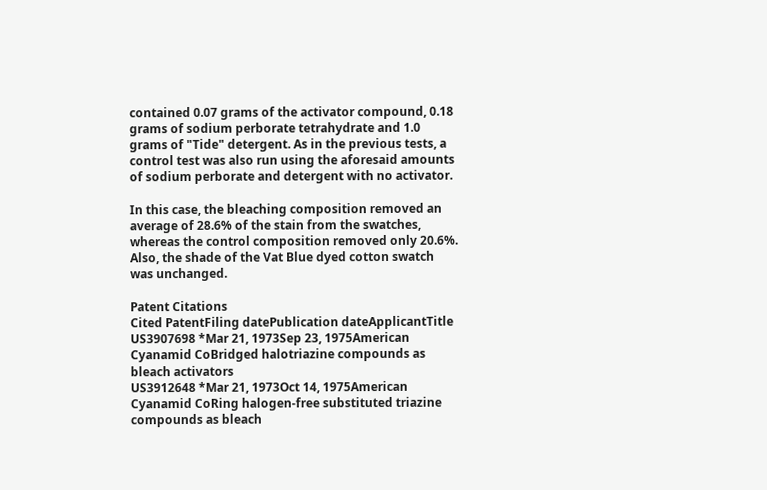contained 0.07 grams of the activator compound, 0.18 grams of sodium perborate tetrahydrate and 1.0 grams of "Tide" detergent. As in the previous tests, a control test was also run using the aforesaid amounts of sodium perborate and detergent with no activator.

In this case, the bleaching composition removed an average of 28.6% of the stain from the swatches, whereas the control composition removed only 20.6%. Also, the shade of the Vat Blue dyed cotton swatch was unchanged.

Patent Citations
Cited PatentFiling datePublication dateApplicantTitle
US3907698 *Mar 21, 1973Sep 23, 1975American Cyanamid CoBridged halotriazine compounds as bleach activators
US3912648 *Mar 21, 1973Oct 14, 1975American Cyanamid CoRing halogen-free substituted triazine compounds as bleach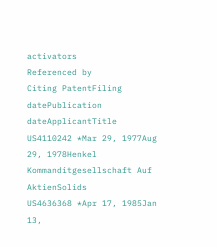activators
Referenced by
Citing PatentFiling datePublication dateApplicantTitle
US4110242 *Mar 29, 1977Aug 29, 1978Henkel Kommanditgesellschaft Auf AktienSolids
US4636368 *Apr 17, 1985Jan 13,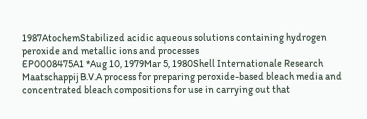1987AtochemStabilized acidic aqueous solutions containing hydrogen peroxide and metallic ions and processes
EP0008475A1 *Aug 10, 1979Mar 5, 1980Shell Internationale Research Maatschappij B.V.A process for preparing peroxide-based bleach media and concentrated bleach compositions for use in carrying out that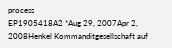process
EP1905418A2 *Aug 29, 2007Apr 2, 2008Henkel Kommanditgesellschaft auf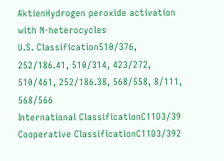AktienHydrogen peroxide activation with N-heterocycles
U.S. Classification510/376, 252/186.41, 510/314, 423/272, 510/461, 252/186.38, 568/558, 8/111, 568/566
International ClassificationC11D3/39
Cooperative ClassificationC11D3/392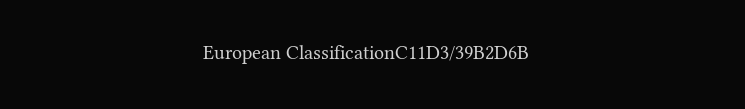European ClassificationC11D3/39B2D6B